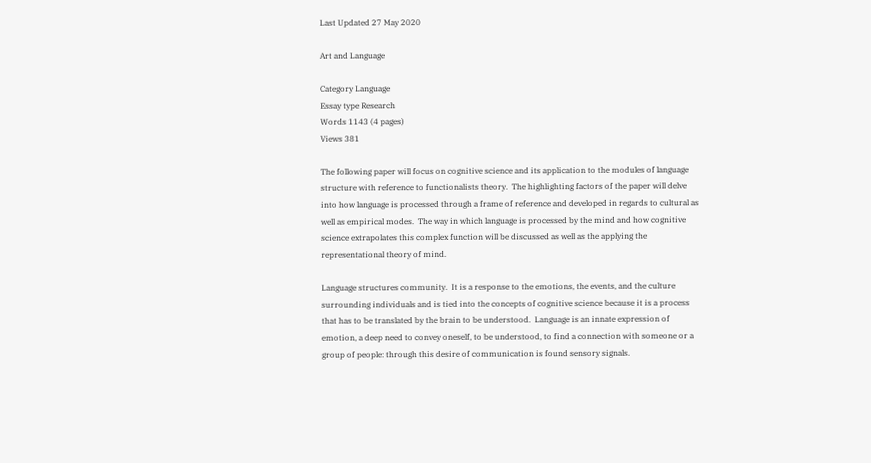Last Updated 27 May 2020

Art and Language

Category Language
Essay type Research
Words 1143 (4 pages)
Views 381

The following paper will focus on cognitive science and its application to the modules of language structure with reference to functionalists theory.  The highlighting factors of the paper will delve into how language is processed through a frame of reference and developed in regards to cultural as well as empirical modes.  The way in which language is processed by the mind and how cognitive science extrapolates this complex function will be discussed as well as the applying the representational theory of mind.

Language structures community.  It is a response to the emotions, the events, and the culture surrounding individuals and is tied into the concepts of cognitive science because it is a process that has to be translated by the brain to be understood.  Language is an innate expression of emotion, a deep need to convey oneself, to be understood, to find a connection with someone or a group of people: through this desire of communication is found sensory signals.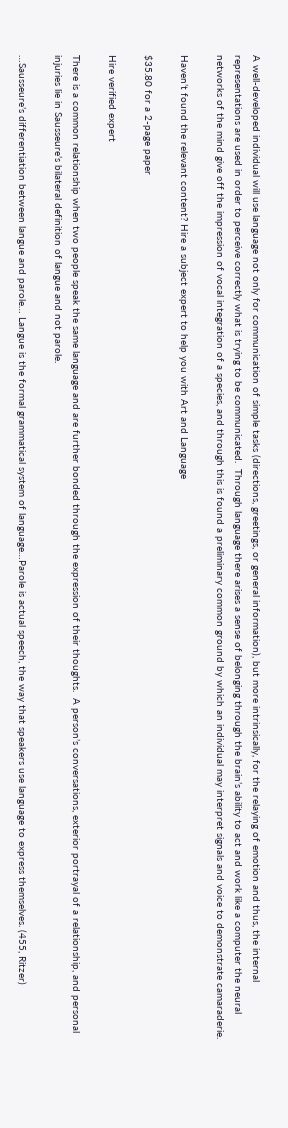A well-developed individual will use language not only for communication of simple tasks (directions, greetings, or general information), but more intrinsically, for the relaying of emotion and thus, the internal representations are used in order to perceive correctly what is trying to be communicated.  Through language there arises a sense of belonging through the brain’s ability to act and work like a computer the neural networks of the mind give off the impression of vocal integration of a species, and through this is found a preliminary common ground by which an individual may interpret signals and voice to demonstrate camaraderie.

Haven’t found the relevant content? Hire a subject expert to help you with Art and Language

$35.80 for a 2-page paper

Hire verified expert

There is a common relationship when two people speak the same language and are further bonded through the expression of their thoughts.  A person’s conversations, exterior portrayal of a relationship, and personal injuries lie in Sausseure’s bilateral definition of langue and not parole.

…Sausseure’s differentiation between langue and parole… Langue is the formal grammatical system of language…Parole is actual speech, the way that speakers use language to express themselves. (455, Ritzer)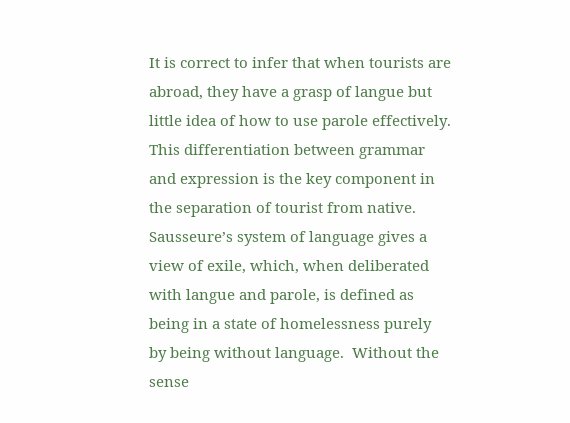It is correct to infer that when tourists are abroad, they have a grasp of langue but little idea of how to use parole effectively.  This differentiation between grammar and expression is the key component in the separation of tourist from native.  Sausseure’s system of language gives a view of exile, which, when deliberated with langue and parole, is defined as being in a state of homelessness purely by being without language.  Without the sense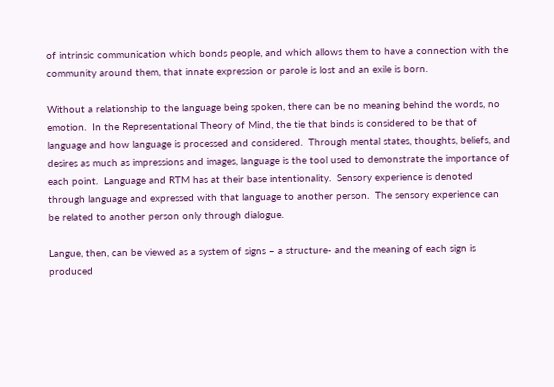of intrinsic communication which bonds people, and which allows them to have a connection with the community around them, that innate expression or parole is lost and an exile is born.

Without a relationship to the language being spoken, there can be no meaning behind the words, no emotion.  In the Representational Theory of Mind, the tie that binds is considered to be that of language and how language is processed and considered.  Through mental states, thoughts, beliefs, and desires as much as impressions and images, language is the tool used to demonstrate the importance of each point.  Language and RTM has at their base intentionality.  Sensory experience is denoted through language and expressed with that language to another person.  The sensory experience can be related to another person only through dialogue.

Langue, then, can be viewed as a system of signs – a structure- and the meaning of each sign is produced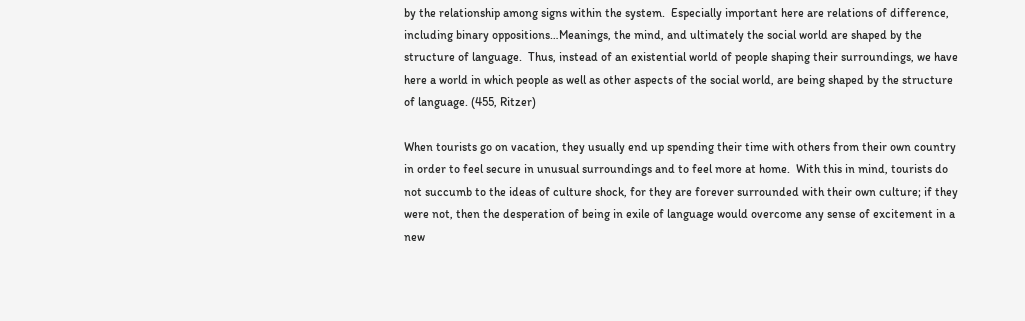by the relationship among signs within the system.  Especially important here are relations of difference, including binary oppositions…Meanings, the mind, and ultimately the social world are shaped by the structure of language.  Thus, instead of an existential world of people shaping their surroundings, we have here a world in which people as well as other aspects of the social world, are being shaped by the structure of language. (455, Ritzer)

When tourists go on vacation, they usually end up spending their time with others from their own country in order to feel secure in unusual surroundings and to feel more at home.  With this in mind, tourists do not succumb to the ideas of culture shock, for they are forever surrounded with their own culture; if they were not, then the desperation of being in exile of language would overcome any sense of excitement in a new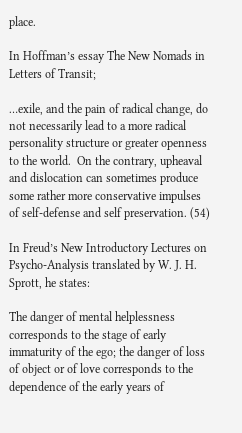place.

In Hoffman’s essay The New Nomads in Letters of Transit;

…exile, and the pain of radical change, do not necessarily lead to a more radical personality structure or greater openness to the world.  On the contrary, upheaval and dislocation can sometimes produce some rather more conservative impulses of self-defense and self preservation. (54)

In Freud’s New Introductory Lectures on Psycho-Analysis translated by W. J. H. Sprott, he states:

The danger of mental helplessness corresponds to the stage of early immaturity of the ego; the danger of loss of object or of love corresponds to the dependence of the early years of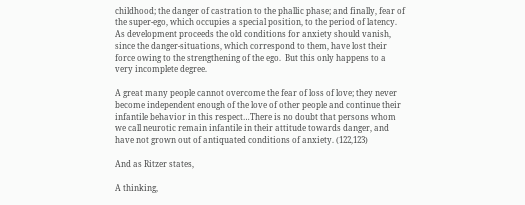childhood; the danger of castration to the phallic phase; and finally, fear of the super-ego, which occupies a special position, to the period of latency.  As development proceeds the old conditions for anxiety should vanish, since the danger-situations, which correspond to them, have lost their force owing to the strengthening of the ego.  But this only happens to a very incomplete degree.

A great many people cannot overcome the fear of loss of love; they never become independent enough of the love of other people and continue their infantile behavior in this respect…There is no doubt that persons whom we call neurotic remain infantile in their attitude towards danger, and have not grown out of antiquated conditions of anxiety. (122,123)

And as Ritzer states,

A thinking,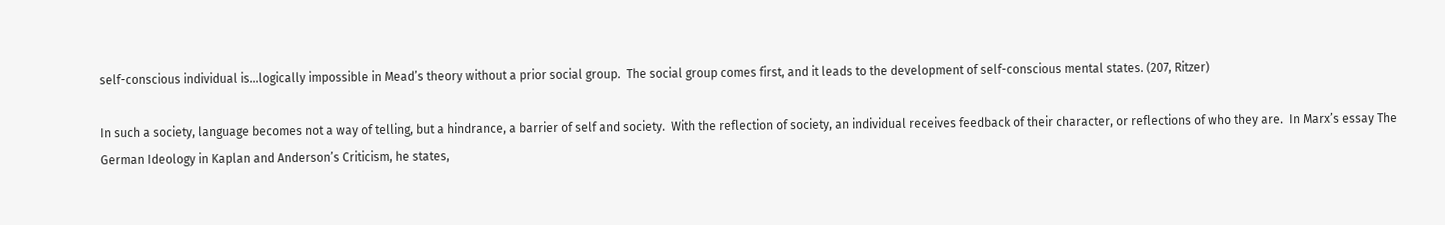self-conscious individual is…logically impossible in Mead’s theory without a prior social group.  The social group comes first, and it leads to the development of self-conscious mental states. (207, Ritzer)

In such a society, language becomes not a way of telling, but a hindrance, a barrier of self and society.  With the reflection of society, an individual receives feedback of their character, or reflections of who they are.  In Marx’s essay The German Ideology in Kaplan and Anderson’s Criticism, he states,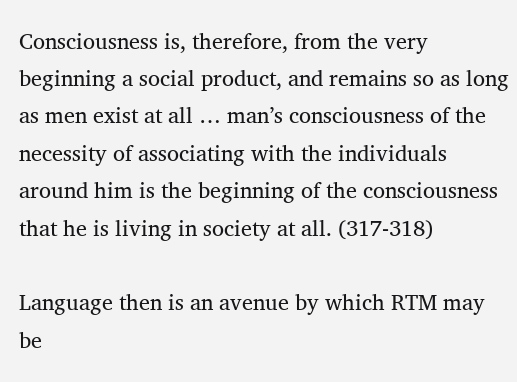Consciousness is, therefore, from the very beginning a social product, and remains so as long as men exist at all … man’s consciousness of the necessity of associating with the individuals around him is the beginning of the consciousness that he is living in society at all. (317-318)

Language then is an avenue by which RTM may be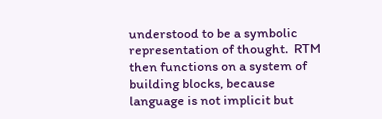understood to be a symbolic representation of thought.  RTM then functions on a system of building blocks, because language is not implicit but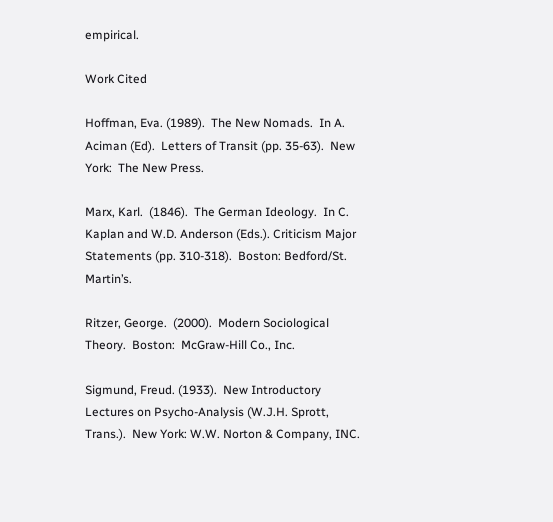empirical.

Work Cited

Hoffman, Eva. (1989).  The New Nomads.  In A. Aciman (Ed).  Letters of Transit (pp. 35-63).  New York:  The New Press.

Marx, Karl.  (1846).  The German Ideology.  In C. Kaplan and W.D. Anderson (Eds.). Criticism Major Statements (pp. 310-318).  Boston: Bedford/St. Martin’s.

Ritzer, George.  (2000).  Modern Sociological Theory.  Boston:  McGraw-Hill Co., Inc.

Sigmund, Freud. (1933).  New Introductory Lectures on Psycho-Analysis (W.J.H. Sprott, Trans.).  New York: W.W. Norton & Company, INC.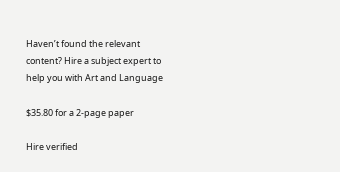Haven’t found the relevant content? Hire a subject expert to help you with Art and Language

$35.80 for a 2-page paper

Hire verified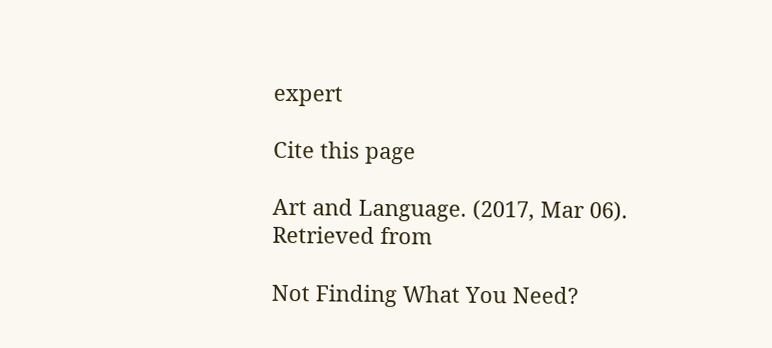expert

Cite this page

Art and Language. (2017, Mar 06). Retrieved from

Not Finding What You Need?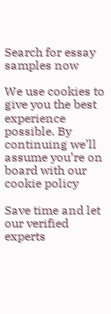Search for essay samples now

We use cookies to give you the best experience possible. By continuing we’ll assume you’re on board with our cookie policy

Save time and let our verified experts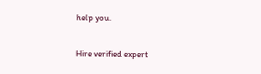help you.

Hire verified expert